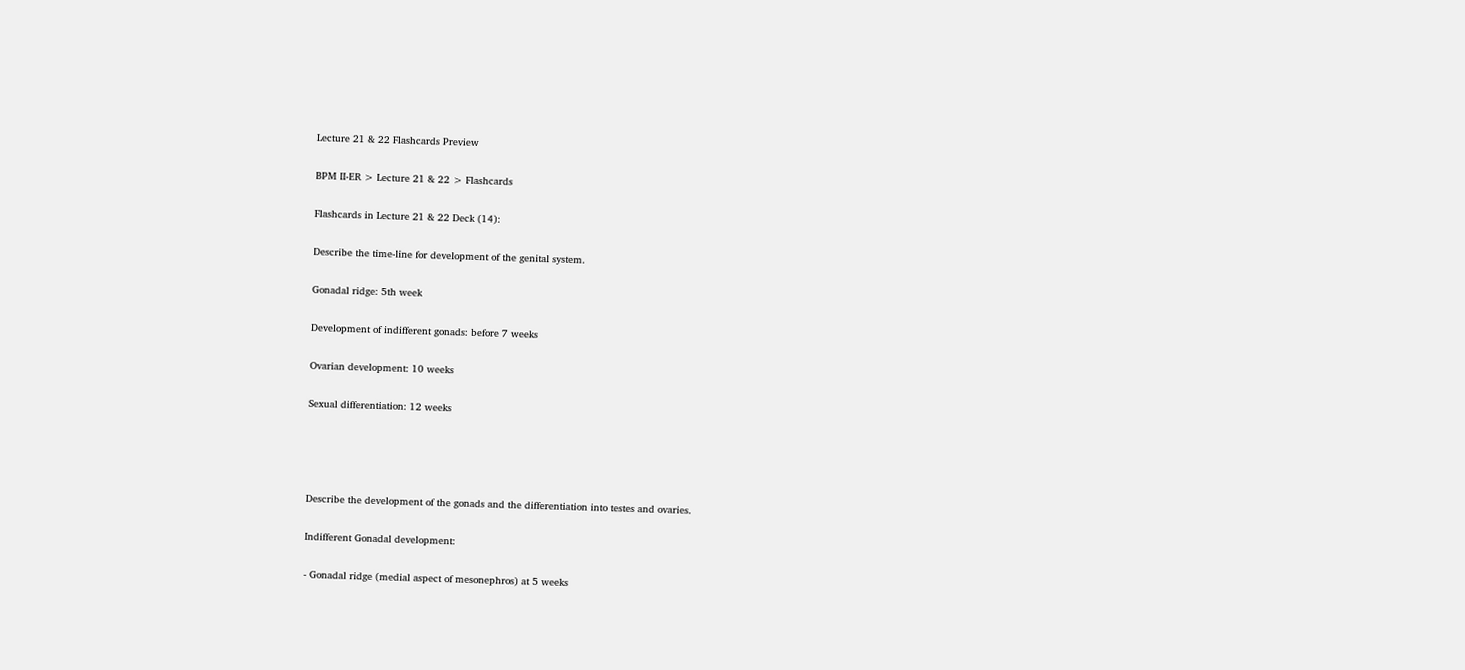Lecture 21 & 22 Flashcards Preview

BPM II-ER > Lecture 21 & 22 > Flashcards

Flashcards in Lecture 21 & 22 Deck (14):

Describe the time-line for development of the genital system.

Gonadal ridge: 5th week

Development of indifferent gonads: before 7 weeks

Ovarian development: 10 weeks

Sexual differentiation: 12 weeks




Describe the development of the gonads and the differentiation into testes and ovaries.

Indifferent Gonadal development:

- Gonadal ridge (medial aspect of mesonephros) at 5 weeks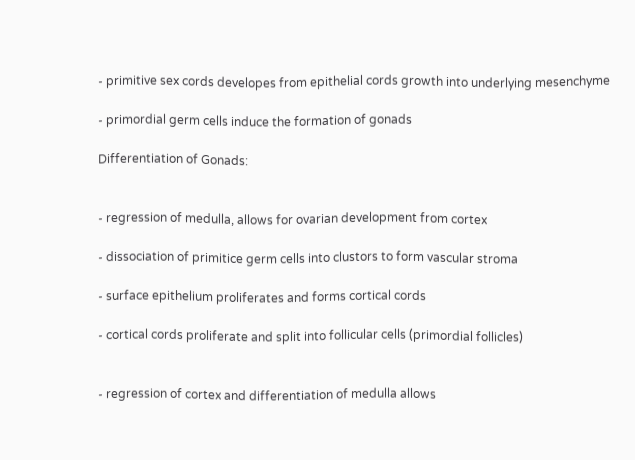- primitive sex cords developes from epithelial cords growth into underlying mesenchyme

- primordial germ cells induce the formation of gonads

Differentiation of Gonads:


- regression of medulla, allows for ovarian development from cortex

- dissociation of primitice germ cells into clustors to form vascular stroma

- surface epithelium proliferates and forms cortical cords

- cortical cords proliferate and split into follicular cells (primordial follicles)


- regression of cortex and differentiation of medulla allows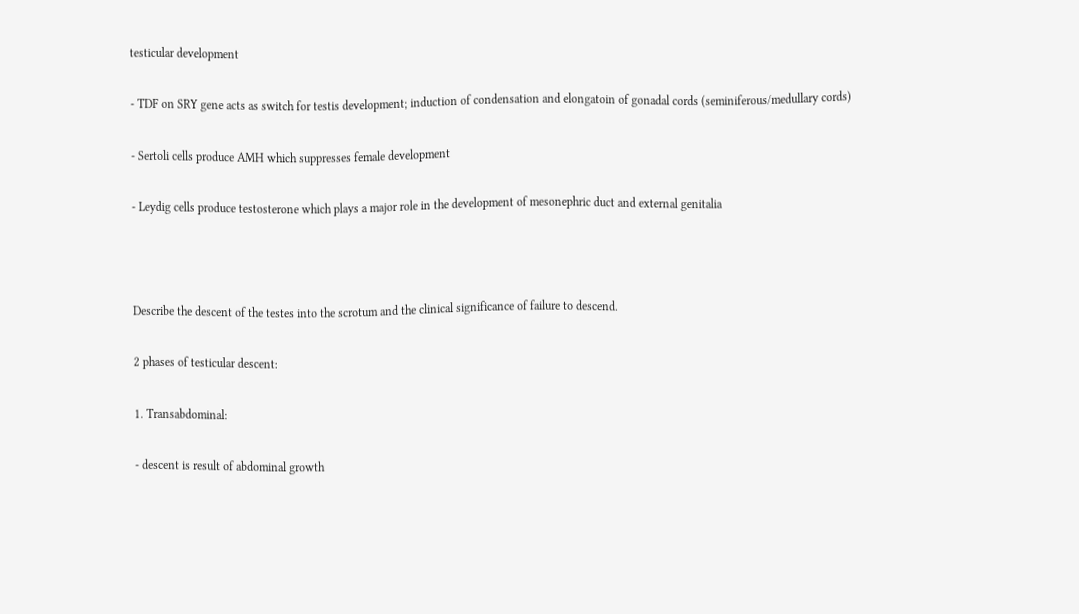testicular development

- TDF on SRY gene acts as switch for testis development; induction of condensation and elongatoin of gonadal cords (seminiferous/medullary cords)

- Sertoli cells produce AMH which suppresses female development

- Leydig cells produce testosterone which plays a major role in the development of mesonephric duct and external genitalia



Describe the descent of the testes into the scrotum and the clinical significance of failure to descend.

2 phases of testicular descent:

1. Transabdominal:

- descent is result of abdominal growth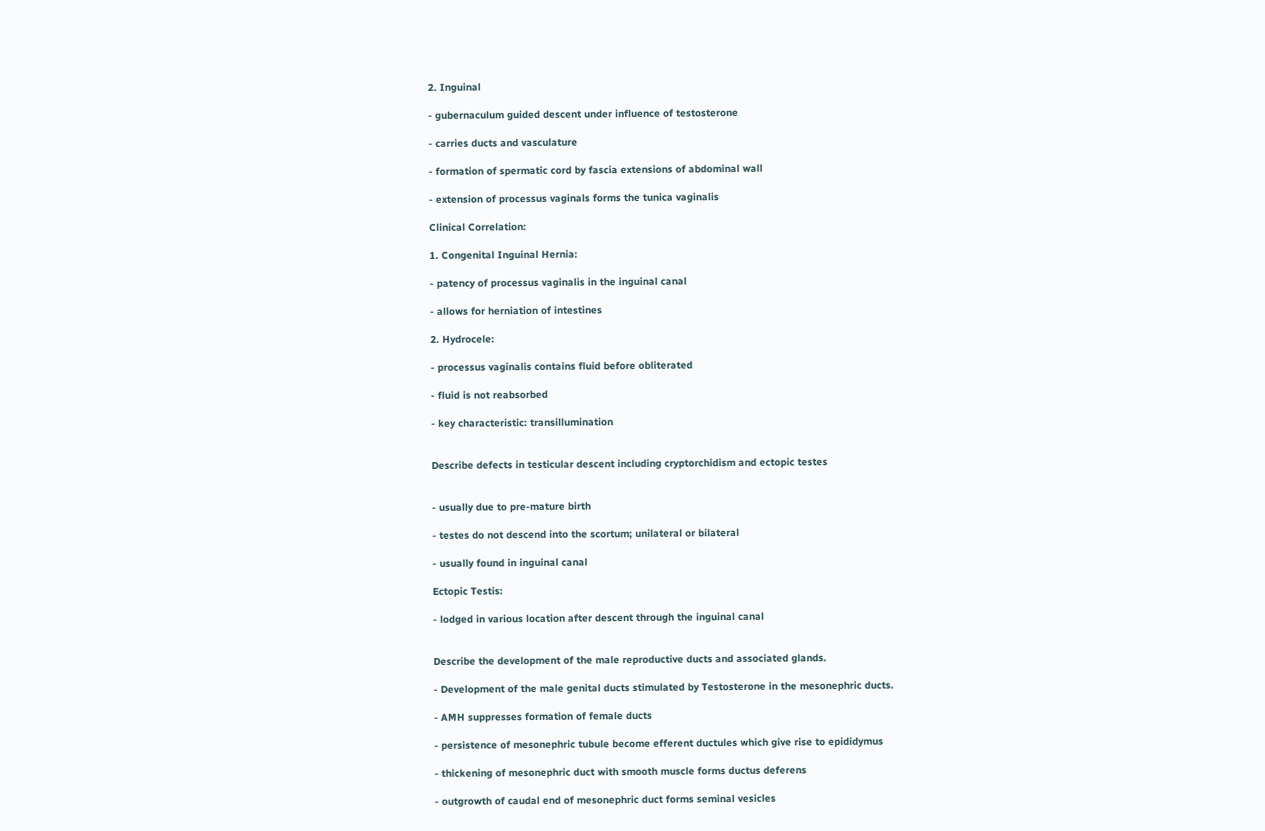2. Inguinal

- gubernaculum guided descent under influence of testosterone

- carries ducts and vasculature

- formation of spermatic cord by fascia extensions of abdominal wall

- extension of processus vaginals forms the tunica vaginalis

Clinical Correlation:

1. Congenital Inguinal Hernia:

- patency of processus vaginalis in the inguinal canal

- allows for herniation of intestines

2. Hydrocele:

- processus vaginalis contains fluid before obliterated

- fluid is not reabsorbed

- key characteristic: transillumination


Describe defects in testicular descent including cryptorchidism and ectopic testes


- usually due to pre-mature birth

- testes do not descend into the scortum; unilateral or bilateral

- usually found in inguinal canal

Ectopic Testis:

- lodged in various location after descent through the inguinal canal


Describe the development of the male reproductive ducts and associated glands.

- Development of the male genital ducts stimulated by Testosterone in the mesonephric ducts.

- AMH suppresses formation of female ducts

- persistence of mesonephric tubule become efferent ductules which give rise to epididymus

- thickening of mesonephric duct with smooth muscle forms ductus deferens

- outgrowth of caudal end of mesonephric duct forms seminal vesicles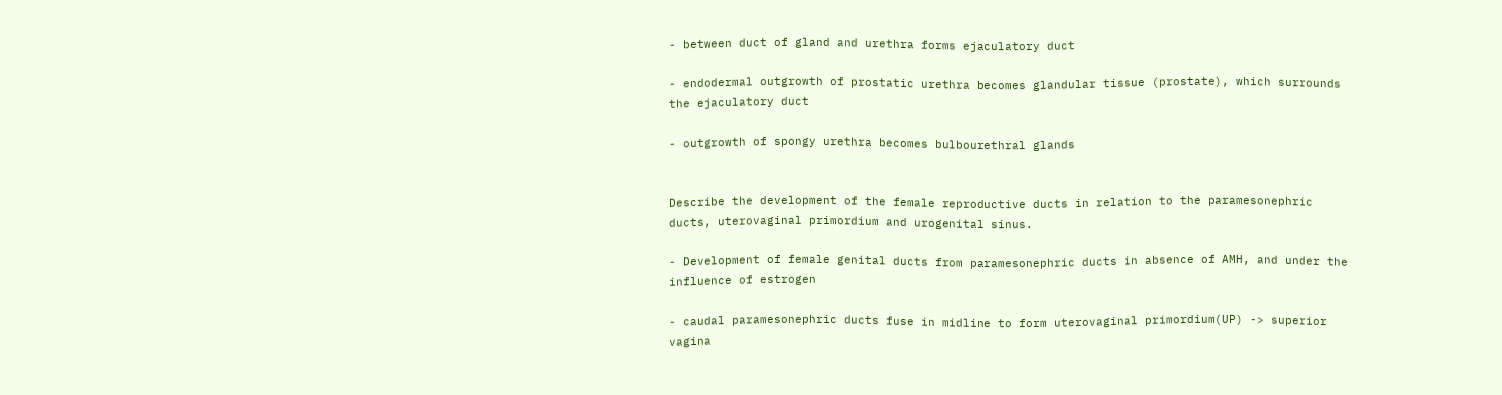- between duct of gland and urethra forms ejaculatory duct

- endodermal outgrowth of prostatic urethra becomes glandular tissue (prostate), which surrounds the ejaculatory duct

- outgrowth of spongy urethra becomes bulbourethral glands


Describe the development of the female reproductive ducts in relation to the paramesonephric ducts, uterovaginal primordium and urogenital sinus.

- Development of female genital ducts from paramesonephric ducts in absence of AMH, and under the influence of estrogen

- caudal paramesonephric ducts fuse in midline to form uterovaginal primordium(UP) -> superior vagina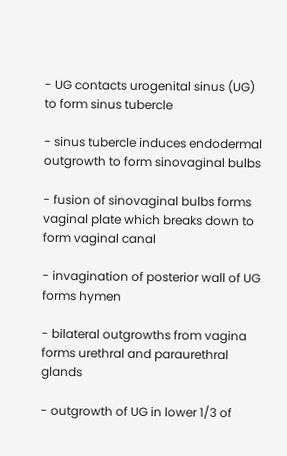- UG contacts urogenital sinus (UG) to form sinus tubercle

- sinus tubercle induces endodermal outgrowth to form sinovaginal bulbs

- fusion of sinovaginal bulbs forms vaginal plate which breaks down to form vaginal canal

- invagination of posterior wall of UG forms hymen

- bilateral outgrowths from vagina forms urethral and paraurethral glands

- outgrowth of UG in lower 1/3 of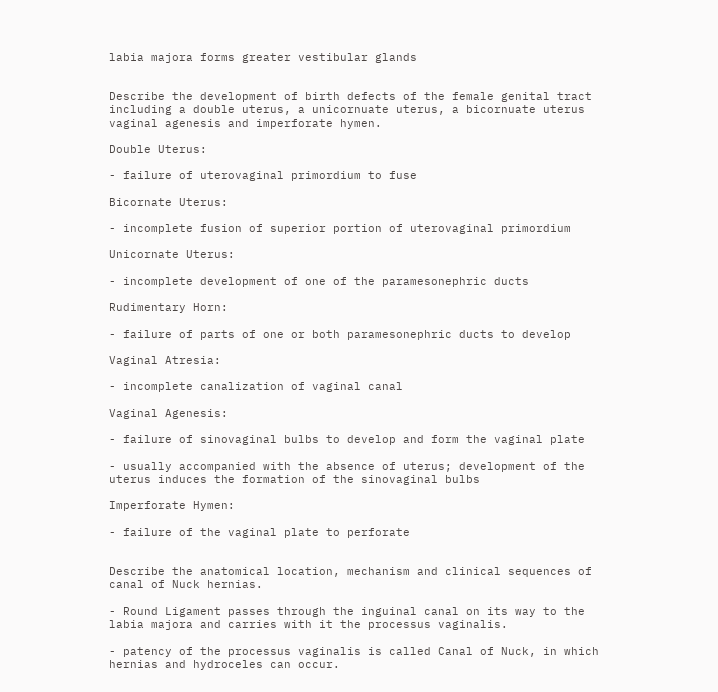labia majora forms greater vestibular glands


Describe the development of birth defects of the female genital tract including a double uterus, a unicornuate uterus, a bicornuate uterus vaginal agenesis and imperforate hymen.

Double Uterus:

- failure of uterovaginal primordium to fuse

Bicornate Uterus:

- incomplete fusion of superior portion of uterovaginal primordium

Unicornate Uterus:

- incomplete development of one of the paramesonephric ducts

Rudimentary Horn:

- failure of parts of one or both paramesonephric ducts to develop

Vaginal Atresia:

- incomplete canalization of vaginal canal

Vaginal Agenesis:

- failure of sinovaginal bulbs to develop and form the vaginal plate

- usually accompanied with the absence of uterus; development of the uterus induces the formation of the sinovaginal bulbs

Imperforate Hymen:

- failure of the vaginal plate to perforate


Describe the anatomical location, mechanism and clinical sequences of canal of Nuck hernias.

- Round Ligament passes through the inguinal canal on its way to the labia majora and carries with it the processus vaginalis.

- patency of the processus vaginalis is called Canal of Nuck, in which hernias and hydroceles can occur.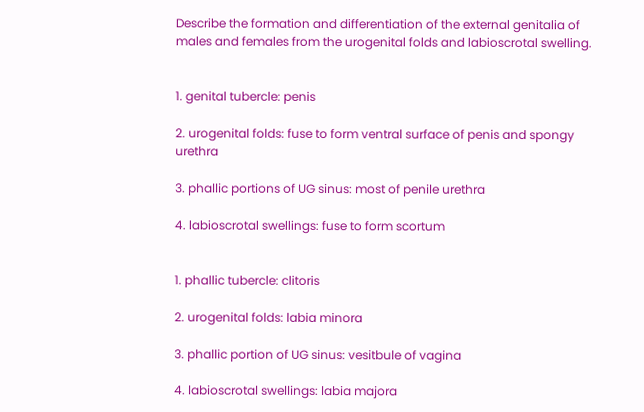Describe the formation and differentiation of the external genitalia of males and females from the urogenital folds and labioscrotal swelling.


1. genital tubercle: penis

2. urogenital folds: fuse to form ventral surface of penis and spongy urethra

3. phallic portions of UG sinus: most of penile urethra

4. labioscrotal swellings: fuse to form scortum


1. phallic tubercle: clitoris

2. urogenital folds: labia minora

3. phallic portion of UG sinus: vesitbule of vagina

4. labioscrotal swellings: labia majora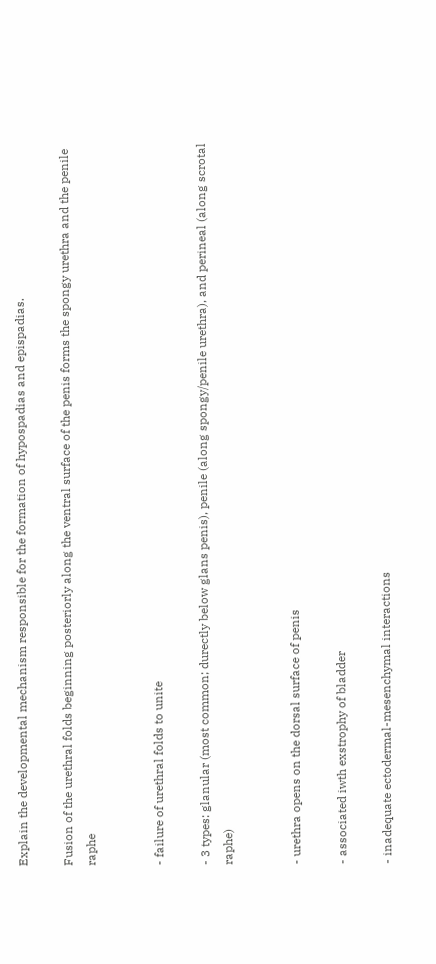Explain the developmental mechanism responsible for the formation of hypospadias and epispadias.

Fusion of the urethral folds beginning posteriorly along the ventral surface of the penis forms the spongy urethra and the penile raphe


- failure of urethral folds to unite

- 3 types: glanular (most common; durectly below glans penis), penile (along spongy/penile urethra), and perineal (along scrotal raphe)


- urethra opens on the dorsal surface of penis

- associated iwth exstrophy of bladder

- inadequate ectodermal-mesenchymal interactions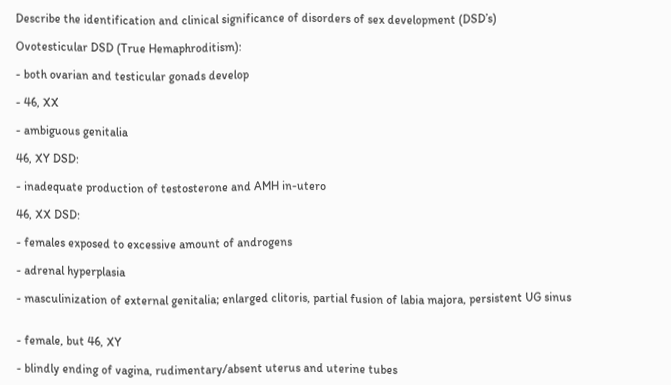Describe the identification and clinical significance of disorders of sex development (DSD’s)

Ovotesticular DSD (True Hemaphroditism):

- both ovarian and testicular gonads develop

- 46, XX

- ambiguous genitalia

46, XY DSD:

- inadequate production of testosterone and AMH in-utero

46, XX DSD:

- females exposed to excessive amount of androgens

- adrenal hyperplasia

- masculinization of external genitalia; enlarged clitoris, partial fusion of labia majora, persistent UG sinus


- female, but 46, XY

- blindly ending of vagina, rudimentary/absent uterus and uterine tubes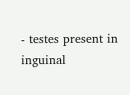- testes present in inguinal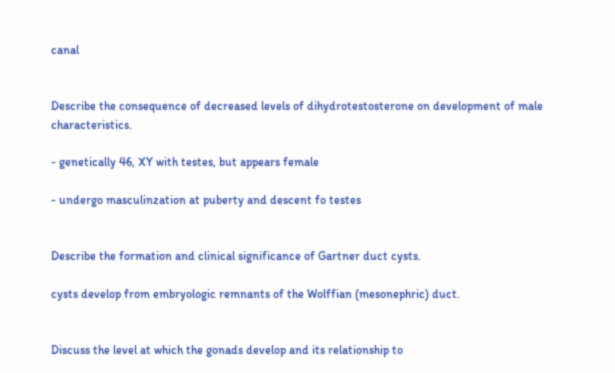canal


Describe the consequence of decreased levels of dihydrotestosterone on development of male characteristics.

- genetically 46, XY with testes, but appears female

- undergo masculinzation at puberty and descent fo testes


Describe the formation and clinical significance of Gartner duct cysts.

cysts develop from embryologic remnants of the Wolffian (mesonephric) duct.


Discuss the level at which the gonads develop and its relationship to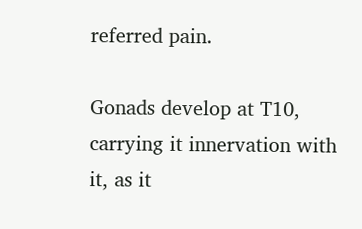referred pain.

Gonads develop at T10, carrying it innervation with it, as it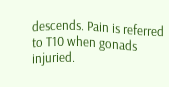descends. Pain is referred to T10 when gonads injuried.